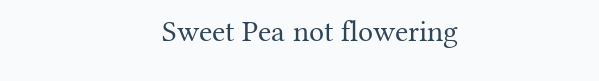Sweet Pea not flowering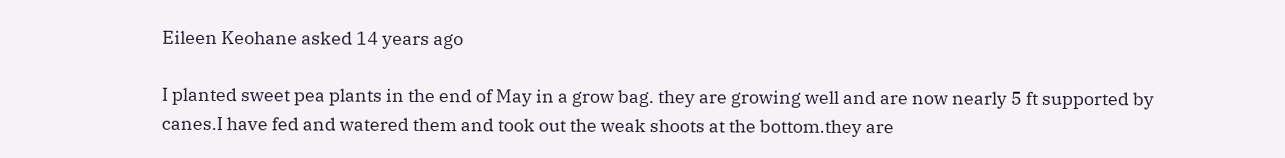Eileen Keohane asked 14 years ago

I planted sweet pea plants in the end of May in a grow bag. they are growing well and are now nearly 5 ft supported by canes.I have fed and watered them and took out the weak shoots at the bottom.they are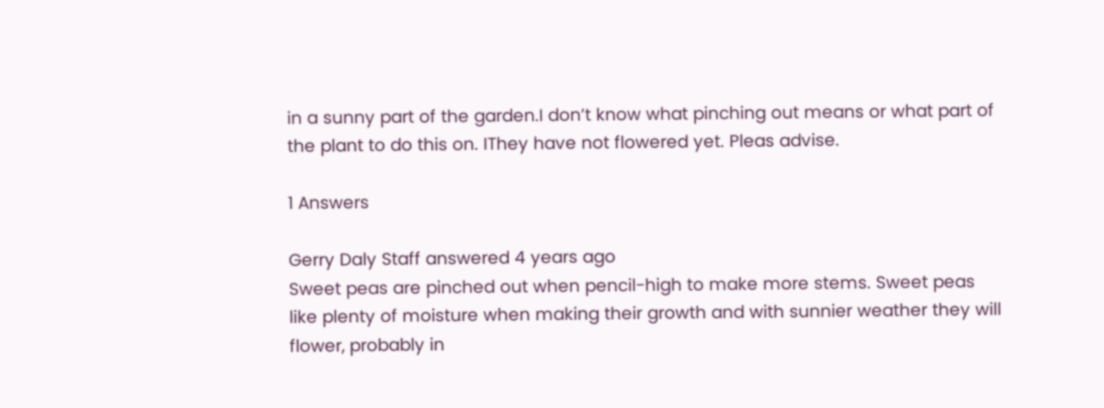in a sunny part of the garden.I don’t know what pinching out means or what part of the plant to do this on. IThey have not flowered yet. Pleas advise.

1 Answers

Gerry Daly Staff answered 4 years ago
Sweet peas are pinched out when pencil-high to make more stems. Sweet peas like plenty of moisture when making their growth and with sunnier weather they will flower, probably in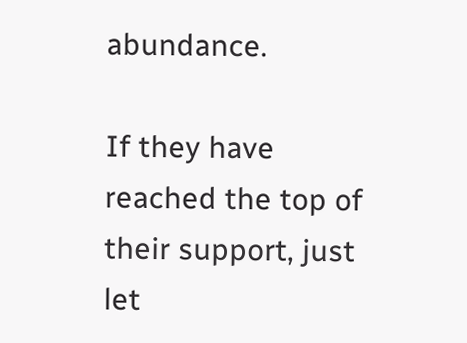abundance.

If they have reached the top of their support, just let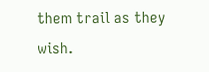them trail as they wish.